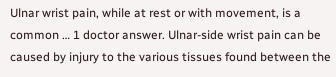Ulnar wrist pain, while at rest or with movement, is a common … 1 doctor answer. Ulnar-side wrist pain can be caused by injury to the various tissues found between the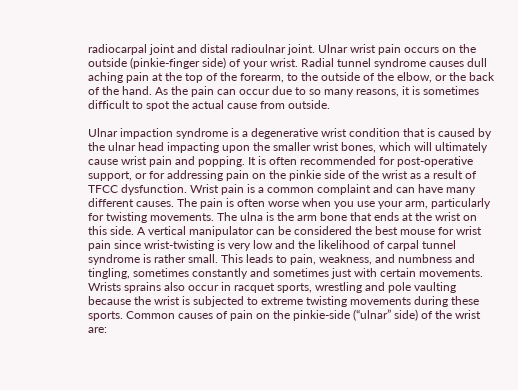radiocarpal joint and distal radioulnar joint. Ulnar wrist pain occurs on the outside (pinkie-finger side) of your wrist. Radial tunnel syndrome causes dull aching pain at the top of the forearm, to the outside of the elbow, or the back of the hand. As the pain can occur due to so many reasons, it is sometimes difficult to spot the actual cause from outside.

Ulnar impaction syndrome is a degenerative wrist condition that is caused by the ulnar head impacting upon the smaller wrist bones, which will ultimately cause wrist pain and popping. It is often recommended for post-operative support, or for addressing pain on the pinkie side of the wrist as a result of TFCC dysfunction. Wrist pain is a common complaint and can have many different causes. The pain is often worse when you use your arm, particularly for twisting movements. The ulna is the arm bone that ends at the wrist on this side. A vertical manipulator can be considered the best mouse for wrist pain since wrist-twisting is very low and the likelihood of carpal tunnel syndrome is rather small. This leads to pain, weakness, and numbness and tingling, sometimes constantly and sometimes just with certain movements. Wrists sprains also occur in racquet sports, wrestling and pole vaulting because the wrist is subjected to extreme twisting movements during these sports. Common causes of pain on the pinkie-side (“ulnar” side) of the wrist are: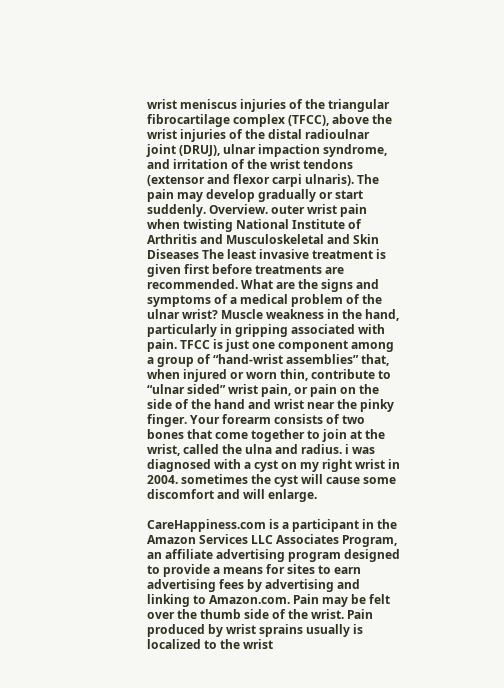wrist meniscus injuries of the triangular fibrocartilage complex (TFCC), above the wrist injuries of the distal radioulnar joint (DRUJ), ulnar impaction syndrome, and irritation of the wrist tendons (extensor and flexor carpi ulnaris). The pain may develop gradually or start suddenly. Overview. outer wrist pain when twisting National Institute of Arthritis and Musculoskeletal and Skin Diseases The least invasive treatment is given first before treatments are recommended. What are the signs and symptoms of a medical problem of the ulnar wrist? Muscle weakness in the hand, particularly in gripping associated with pain. TFCC is just one component among a group of “hand-wrist assemblies” that, when injured or worn thin, contribute to “ulnar sided” wrist pain, or pain on the side of the hand and wrist near the pinky finger. Your forearm consists of two bones that come together to join at the wrist, called the ulna and radius. i was diagnosed with a cyst on my right wrist in 2004. sometimes the cyst will cause some discomfort and will enlarge.

CareHappiness.com is a participant in the Amazon Services LLC Associates Program, an affiliate advertising program designed to provide a means for sites to earn advertising fees by advertising and linking to Amazon.com. Pain may be felt over the thumb side of the wrist. Pain produced by wrist sprains usually is localized to the wrist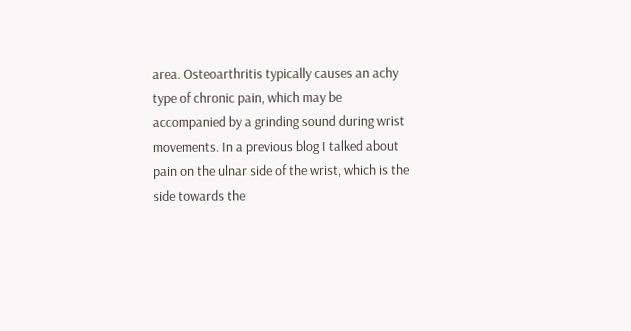area. Osteoarthritis typically causes an achy type of chronic pain, which may be accompanied by a grinding sound during wrist movements. In a previous blog I talked about pain on the ulnar side of the wrist, which is the side towards the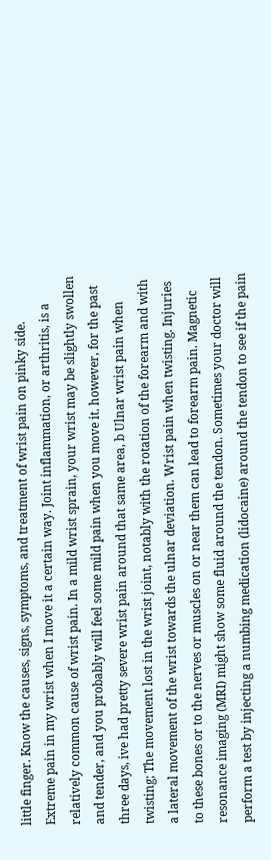little finger. Know the causes, signs, symptoms, and treatment of wrist pain on pinky side. Extreme pain in my wrist when I move it a certain way. Joint inflammation, or arthritis, is a relatively common cause of wrist pain. In a mild wrist sprain, your wrist may be slightly swollen and tender, and you probably will feel some mild pain when you move it. however, for the past three days, ive had pretty severe wrist pain around that same area, b Ulnar wrist pain when twisting; The movement lost in the wrist joint, notably with the rotation of the forearm and with a lateral movement of the wrist towards the ulnar deviation. Wrist pain when twisting. Injuries to these bones or to the nerves or muscles on or near them can lead to forearm pain. Magnetic resonance imaging (MRI) might show some fluid around the tendon. Sometimes your doctor will perform a test by injecting a numbing medication (lidocaine) around the tendon to see if the pain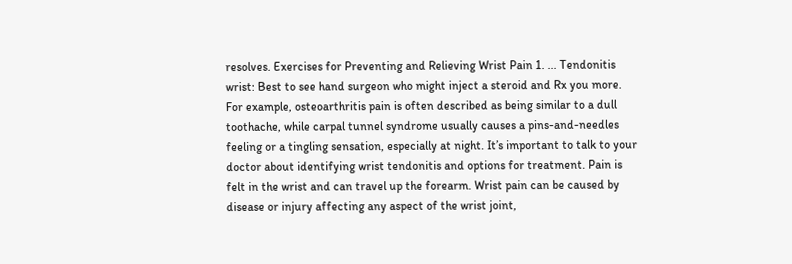resolves. Exercises for Preventing and Relieving Wrist Pain 1. ... Tendonitis wrist: Best to see hand surgeon who might inject a steroid and Rx you more. For example, osteoarthritis pain is often described as being similar to a dull toothache, while carpal tunnel syndrome usually causes a pins-and-needles feeling or a tingling sensation, especially at night. It’s important to talk to your doctor about identifying wrist tendonitis and options for treatment. Pain is felt in the wrist and can travel up the forearm. Wrist pain can be caused by disease or injury affecting any aspect of the wrist joint,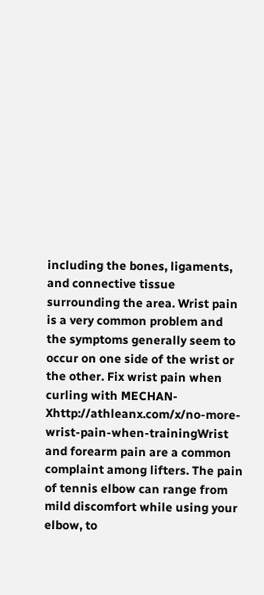including the bones, ligaments, and connective tissue surrounding the area. Wrist pain is a very common problem and the symptoms generally seem to occur on one side of the wrist or the other. Fix wrist pain when curling with MECHAN-Xhttp://athleanx.com/x/no-more-wrist-pain-when-trainingWrist and forearm pain are a common complaint among lifters. The pain of tennis elbow can range from mild discomfort while using your elbow, to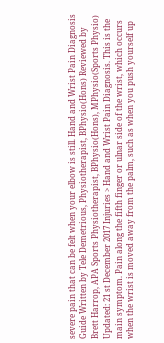severe pain that can be felt when your elbow is still. Hand and Wrist Pain Diagnosis Guide Written by Tele Demetrious, Physiotherapist, BPhysio(Hons) Reviewed by Brett Harrop, APA Sports Physiotherapist, BPhysio(Hons), MPhysio(Sports Physio) Updated: 21 st December 2017 Injuries > Hand and Wrist Pain Diagnosis. This is the main symptom. Pain along the fifth finger or ulnar side of the wrist, which occurs when the wrist is moved away from the palm, such as when you push yourself up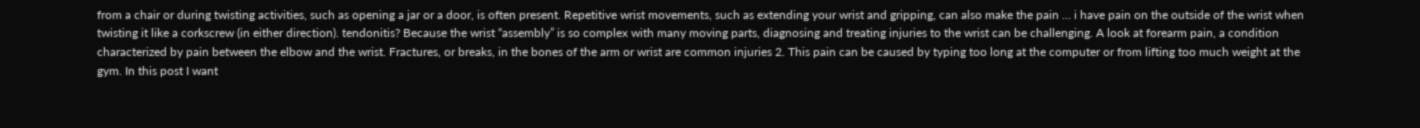from a chair or during twisting activities, such as opening a jar or a door, is often present. Repetitive wrist movements, such as extending your wrist and gripping, can also make the pain … i have pain on the outside of the wrist when twisting it like a corkscrew (in either direction). tendonitis? Because the wrist “assembly” is so complex with many moving parts, diagnosing and treating injuries to the wrist can be challenging. A look at forearm pain, a condition characterized by pain between the elbow and the wrist. Fractures, or breaks, in the bones of the arm or wrist are common injuries 2. This pain can be caused by typing too long at the computer or from lifting too much weight at the gym. In this post I want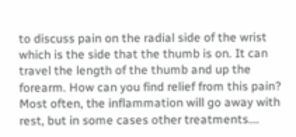to discuss pain on the radial side of the wrist which is the side that the thumb is on. It can travel the length of the thumb and up the forearm. How can you find relief from this pain? Most often, the inflammation will go away with rest, but in some cases other treatments….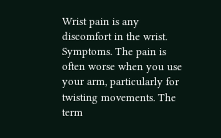Wrist pain is any discomfort in the wrist. Symptoms. The pain is often worse when you use your arm, particularly for twisting movements. The term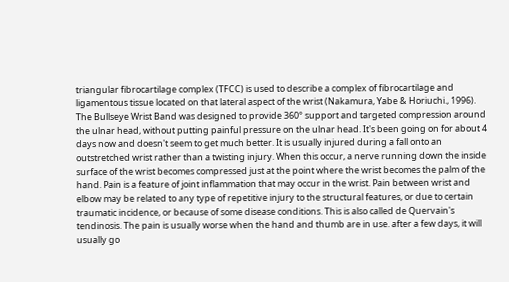triangular fibrocartilage complex (TFCC) is used to describe a complex of fibrocartilage and ligamentous tissue located on that lateral aspect of the wrist (Nakamura, Yabe & Horiuchi., 1996). The Bullseye Wrist Band was designed to provide 360° support and targeted compression around the ulnar head, without putting painful pressure on the ulnar head. It's been going on for about 4 days now and doesn't seem to get much better. It is usually injured during a fall onto an outstretched wrist rather than a twisting injury. When this occur, a nerve running down the inside surface of the wrist becomes compressed just at the point where the wrist becomes the palm of the hand. Pain is a feature of joint inflammation that may occur in the wrist. Pain between wrist and elbow may be related to any type of repetitive injury to the structural features, or due to certain traumatic incidence, or because of some disease conditions. This is also called de Quervain's tendinosis. The pain is usually worse when the hand and thumb are in use. after a few days, it will usually go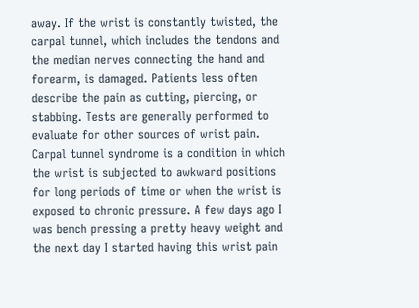away. If the wrist is constantly twisted, the carpal tunnel, which includes the tendons and the median nerves connecting the hand and forearm, is damaged. Patients less often describe the pain as cutting, piercing, or stabbing. Tests are generally performed to evaluate for other sources of wrist pain. Carpal tunnel syndrome is a condition in which the wrist is subjected to awkward positions for long periods of time or when the wrist is exposed to chronic pressure. A few days ago I was bench pressing a pretty heavy weight and the next day I started having this wrist pain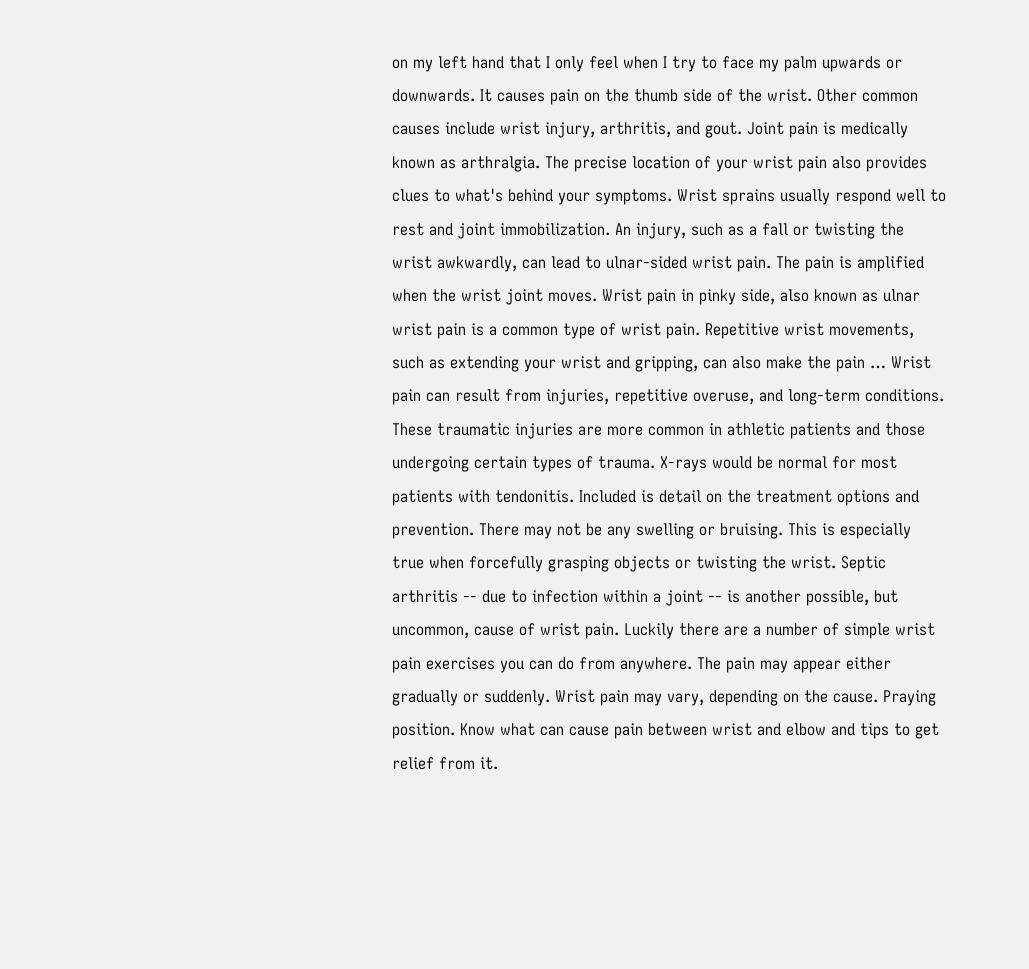on my left hand that I only feel when I try to face my palm upwards or downwards. It causes pain on the thumb side of the wrist. Other common causes include wrist injury, arthritis, and gout. Joint pain is medically known as arthralgia. The precise location of your wrist pain also provides clues to what's behind your symptoms. Wrist sprains usually respond well to rest and joint immobilization. An injury, such as a fall or twisting the wrist awkwardly, can lead to ulnar-sided wrist pain. The pain is amplified when the wrist joint moves. Wrist pain in pinky side, also known as ulnar wrist pain is a common type of wrist pain. Repetitive wrist movements, such as extending your wrist and gripping, can also make the pain … Wrist pain can result from injuries, repetitive overuse, and long-term conditions. These traumatic injuries are more common in athletic patients and those undergoing certain types of trauma. X-rays would be normal for most patients with tendonitis. Included is detail on the treatment options and prevention. There may not be any swelling or bruising. This is especially true when forcefully grasping objects or twisting the wrist. Septic arthritis -- due to infection within a joint -- is another possible, but uncommon, cause of wrist pain. Luckily there are a number of simple wrist pain exercises you can do from anywhere. The pain may appear either gradually or suddenly. Wrist pain may vary, depending on the cause. Praying position. Know what can cause pain between wrist and elbow and tips to get relief from it.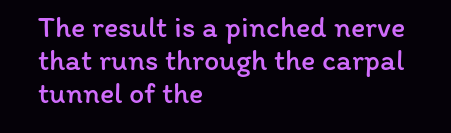The result is a pinched nerve that runs through the carpal tunnel of the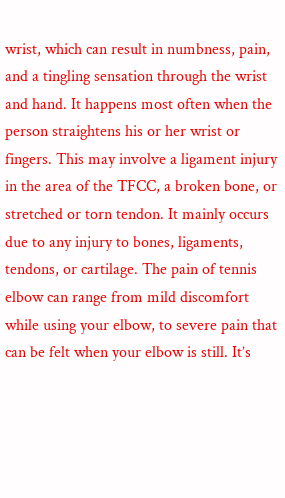wrist, which can result in numbness, pain, and a tingling sensation through the wrist and hand. It happens most often when the person straightens his or her wrist or fingers. This may involve a ligament injury in the area of the TFCC, a broken bone, or stretched or torn tendon. It mainly occurs due to any injury to bones, ligaments, tendons, or cartilage. The pain of tennis elbow can range from mild discomfort while using your elbow, to severe pain that can be felt when your elbow is still. It’s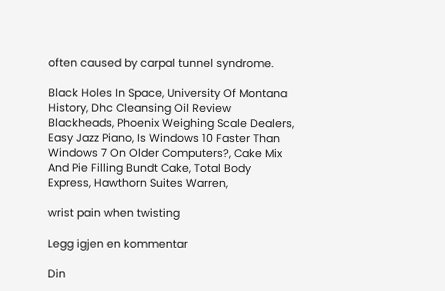often caused by carpal tunnel syndrome.

Black Holes In Space, University Of Montana History, Dhc Cleansing Oil Review Blackheads, Phoenix Weighing Scale Dealers, Easy Jazz Piano, Is Windows 10 Faster Than Windows 7 On Older Computers?, Cake Mix And Pie Filling Bundt Cake, Total Body Express, Hawthorn Suites Warren,

wrist pain when twisting

Legg igjen en kommentar

Din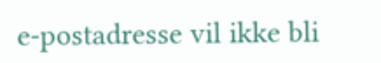e-postadresse vil ikke bli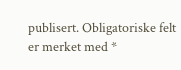publisert. Obligatoriske felt er merket med *